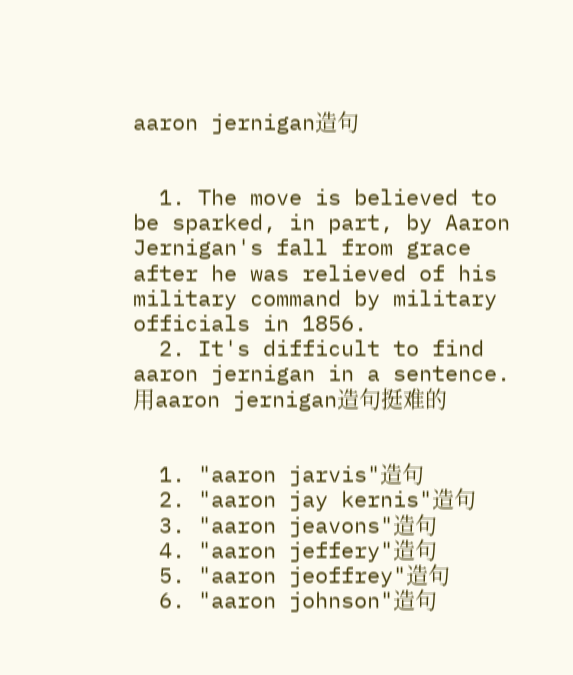aaron jernigan造句


  1. The move is believed to be sparked, in part, by Aaron Jernigan's fall from grace after he was relieved of his military command by military officials in 1856.
  2. It's difficult to find aaron jernigan in a sentence. 用aaron jernigan造句挺难的


  1. "aaron jarvis"造句
  2. "aaron jay kernis"造句
  3. "aaron jeavons"造句
  4. "aaron jeffery"造句
  5. "aaron jeoffrey"造句
  6. "aaron johnson"造句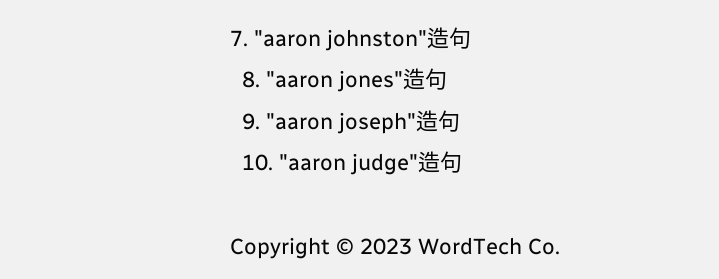7. "aaron johnston"造句
  8. "aaron jones"造句
  9. "aaron joseph"造句
  10. "aaron judge"造句

Copyright © 2023 WordTech Co.